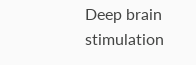Deep brain stimulation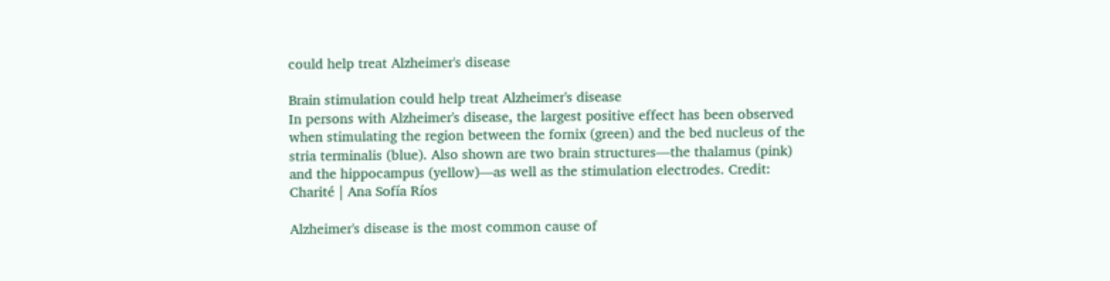could help treat Alzheimer's disease

Brain stimulation could help treat Alzheimer's disease
In persons with Alzheimer's disease, the largest positive effect has been observed when stimulating the region between the fornix (green) and the bed nucleus of the stria terminalis (blue). Also shown are two brain structures—the thalamus (pink) and the hippocampus (yellow)—as well as the stimulation electrodes. Credit: Charité | Ana Sofía Ríos

Alzheimer's disease is the most common cause of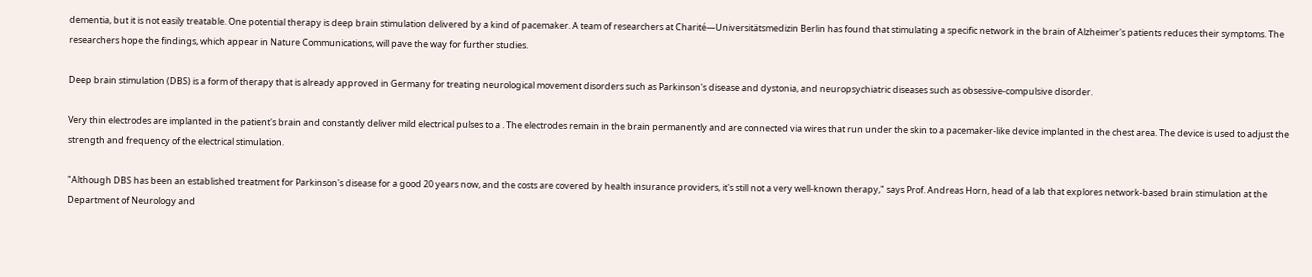dementia, but it is not easily treatable. One potential therapy is deep brain stimulation delivered by a kind of pacemaker. A team of researchers at Charité—Universitätsmedizin Berlin has found that stimulating a specific network in the brain of Alzheimer's patients reduces their symptoms. The researchers hope the findings, which appear in Nature Communications, will pave the way for further studies.

Deep brain stimulation (DBS) is a form of therapy that is already approved in Germany for treating neurological movement disorders such as Parkinson's disease and dystonia, and neuropsychiatric diseases such as obsessive-compulsive disorder.

Very thin electrodes are implanted in the patient's brain and constantly deliver mild electrical pulses to a . The electrodes remain in the brain permanently and are connected via wires that run under the skin to a pacemaker-like device implanted in the chest area. The device is used to adjust the strength and frequency of the electrical stimulation.

"Although DBS has been an established treatment for Parkinson's disease for a good 20 years now, and the costs are covered by health insurance providers, it's still not a very well-known therapy," says Prof. Andreas Horn, head of a lab that explores network-based brain stimulation at the Department of Neurology and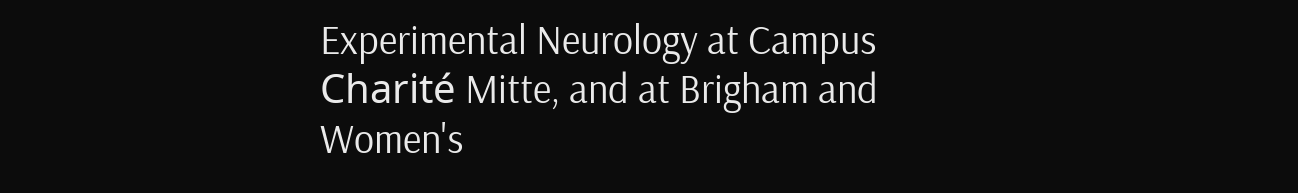Experimental Neurology at Campus Charité Mitte, and at Brigham and Women's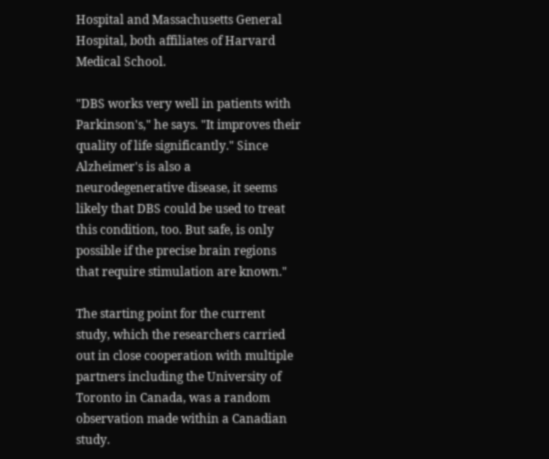Hospital and Massachusetts General Hospital, both affiliates of Harvard Medical School.

"DBS works very well in patients with Parkinson's," he says. "It improves their quality of life significantly." Since Alzheimer's is also a neurodegenerative disease, it seems likely that DBS could be used to treat this condition, too. But safe, is only possible if the precise brain regions that require stimulation are known."

The starting point for the current study, which the researchers carried out in close cooperation with multiple partners including the University of Toronto in Canada, was a random observation made within a Canadian study.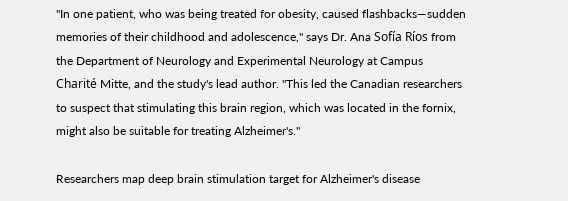"In one patient, who was being treated for obesity, caused flashbacks—sudden memories of their childhood and adolescence," says Dr. Ana Sofía Ríos from the Department of Neurology and Experimental Neurology at Campus Charité Mitte, and the study's lead author. "This led the Canadian researchers to suspect that stimulating this brain region, which was located in the fornix, might also be suitable for treating Alzheimer's."

Researchers map deep brain stimulation target for Alzheimer's disease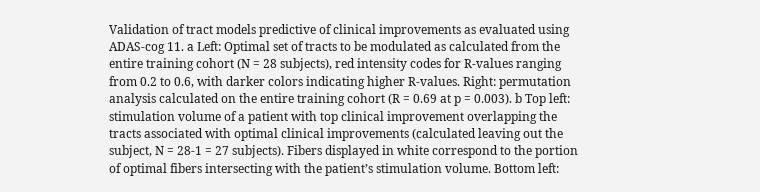Validation of tract models predictive of clinical improvements as evaluated using ADAS-cog 11. a Left: Optimal set of tracts to be modulated as calculated from the entire training cohort (N = 28 subjects), red intensity codes for R-values ranging from 0.2 to 0.6, with darker colors indicating higher R-values. Right: permutation analysis calculated on the entire training cohort (R = 0.69 at p = 0.003). b Top left: stimulation volume of a patient with top clinical improvement overlapping the tracts associated with optimal clinical improvements (calculated leaving out the subject, N = 28-1 = 27 subjects). Fibers displayed in white correspond to the portion of optimal fibers intersecting with the patient’s stimulation volume. Bottom left: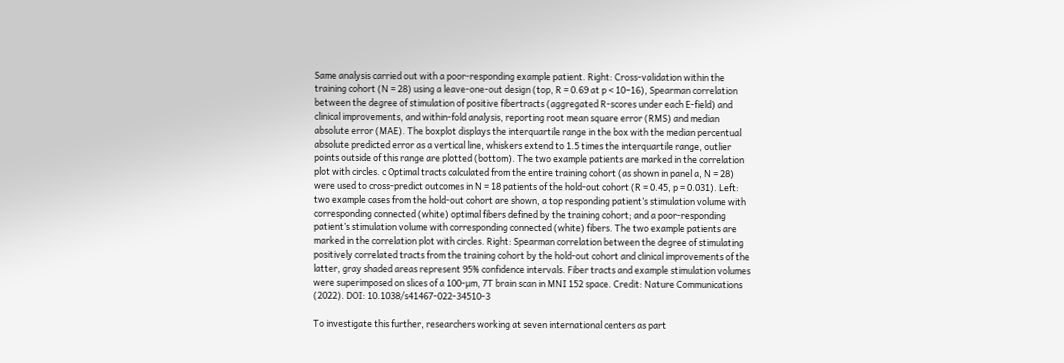Same analysis carried out with a poor-responding example patient. Right: Cross-validation within the training cohort (N = 28) using a leave-one-out design (top, R = 0.69 at p < 10−16), Spearman correlation between the degree of stimulation of positive fibertracts (aggregated R-scores under each E-field) and clinical improvements, and within-fold analysis, reporting root mean square error (RMS) and median absolute error (MAE). The boxplot displays the interquartile range in the box with the median percentual absolute predicted error as a vertical line, whiskers extend to 1.5 times the interquartile range, outlier points outside of this range are plotted (bottom). The two example patients are marked in the correlation plot with circles. c Optimal tracts calculated from the entire training cohort (as shown in panel a, N = 28) were used to cross-predict outcomes in N = 18 patients of the hold-out cohort (R = 0.45, p = 0.031). Left: two example cases from the hold-out cohort are shown, a top responding patient’s stimulation volume with corresponding connected (white) optimal fibers defined by the training cohort; and a poor-responding patient’s stimulation volume with corresponding connected (white) fibers. The two example patients are marked in the correlation plot with circles. Right: Spearman correlation between the degree of stimulating positively correlated tracts from the training cohort by the hold-out cohort and clinical improvements of the latter, gray shaded areas represent 95% confidence intervals. Fiber tracts and example stimulation volumes were superimposed on slices of a 100-µm, 7T brain scan in MNI 152 space. Credit: Nature Communications (2022). DOI: 10.1038/s41467-022-34510-3

To investigate this further, researchers working at seven international centers as part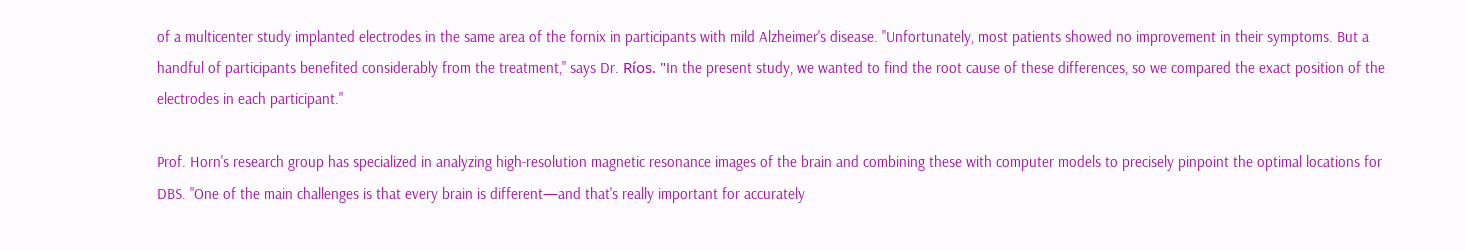of a multicenter study implanted electrodes in the same area of the fornix in participants with mild Alzheimer's disease. "Unfortunately, most patients showed no improvement in their symptoms. But a handful of participants benefited considerably from the treatment," says Dr. Ríos. "In the present study, we wanted to find the root cause of these differences, so we compared the exact position of the electrodes in each participant."

Prof. Horn's research group has specialized in analyzing high-resolution magnetic resonance images of the brain and combining these with computer models to precisely pinpoint the optimal locations for DBS. "One of the main challenges is that every brain is different—and that's really important for accurately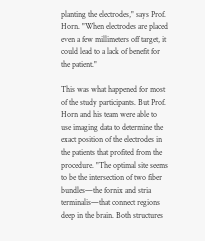planting the electrodes," says Prof. Horn. "When electrodes are placed even a few millimeters off target, it could lead to a lack of benefit for the patient."

This was what happened for most of the study participants. But Prof. Horn and his team were able to use imaging data to determine the exact position of the electrodes in the patients that profited from the procedure. "The optimal site seems to be the intersection of two fiber bundles—the fornix and stria terminalis—that connect regions deep in the brain. Both structures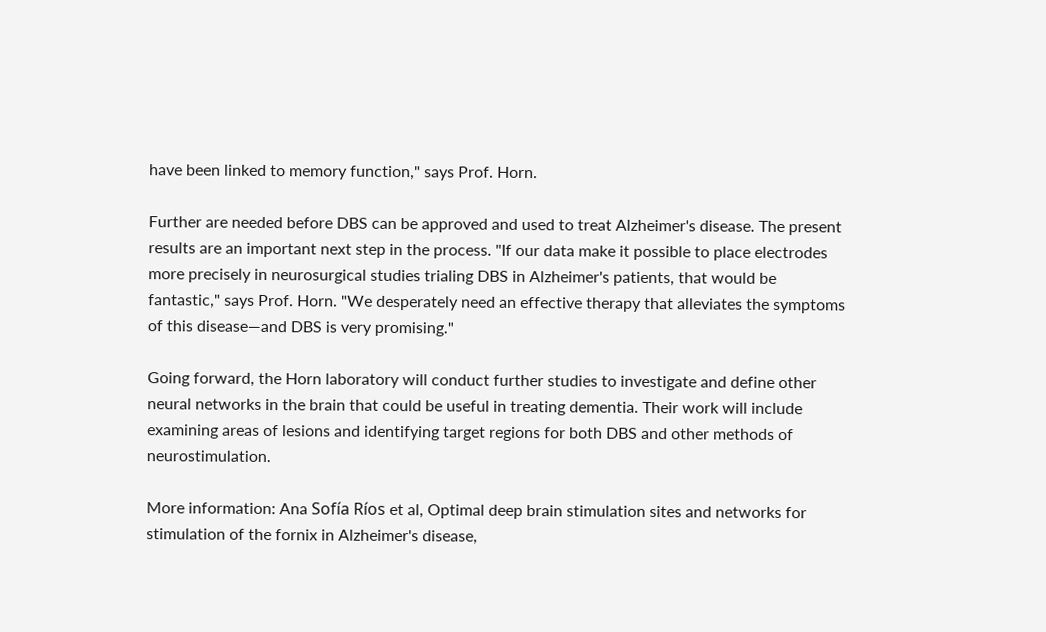have been linked to memory function," says Prof. Horn.

Further are needed before DBS can be approved and used to treat Alzheimer's disease. The present results are an important next step in the process. "If our data make it possible to place electrodes more precisely in neurosurgical studies trialing DBS in Alzheimer's patients, that would be fantastic," says Prof. Horn. "We desperately need an effective therapy that alleviates the symptoms of this disease—and DBS is very promising."

Going forward, the Horn laboratory will conduct further studies to investigate and define other neural networks in the brain that could be useful in treating dementia. Their work will include examining areas of lesions and identifying target regions for both DBS and other methods of neurostimulation.

More information: Ana Sofía Ríos et al, Optimal deep brain stimulation sites and networks for stimulation of the fornix in Alzheimer's disease,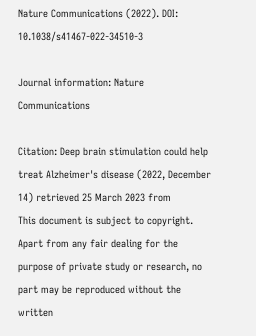Nature Communications (2022). DOI: 10.1038/s41467-022-34510-3

Journal information: Nature Communications

Citation: Deep brain stimulation could help treat Alzheimer's disease (2022, December 14) retrieved 25 March 2023 from
This document is subject to copyright. Apart from any fair dealing for the purpose of private study or research, no part may be reproduced without the written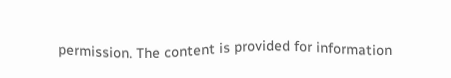permission. The content is provided for information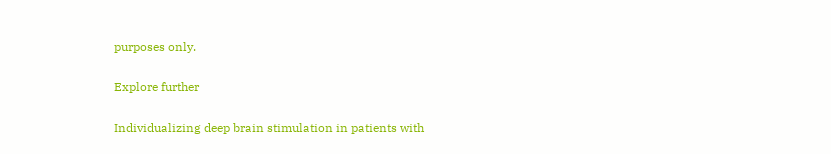purposes only.

Explore further

Individualizing deep brain stimulation in patients with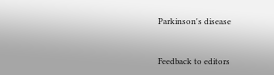Parkinson's disease


Feedback to editors